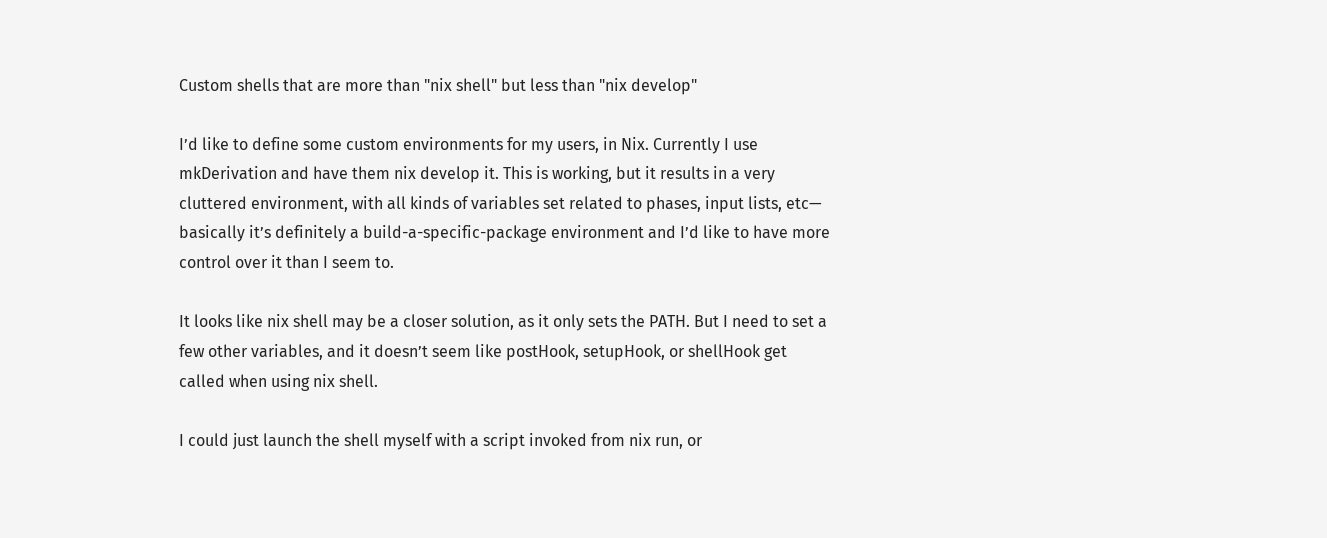Custom shells that are more than "nix shell" but less than "nix develop"

I’d like to define some custom environments for my users, in Nix. Currently I use mkDerivation and have them nix develop it. This is working, but it results in a very cluttered environment, with all kinds of variables set related to phases, input lists, etc— basically it’s definitely a build-a-specific-package environment and I’d like to have more control over it than I seem to.

It looks like nix shell may be a closer solution, as it only sets the PATH. But I need to set a few other variables, and it doesn’t seem like postHook, setupHook, or shellHook get called when using nix shell.

I could just launch the shell myself with a script invoked from nix run, or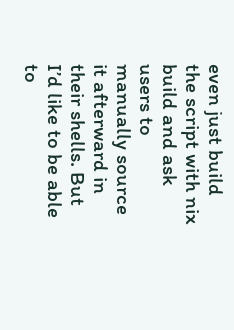even just build the script with nix build and ask users to manually source it afterward in their shells. But I’d like to be able to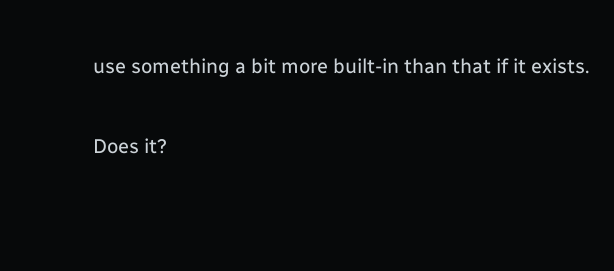use something a bit more built-in than that if it exists.

Does it?